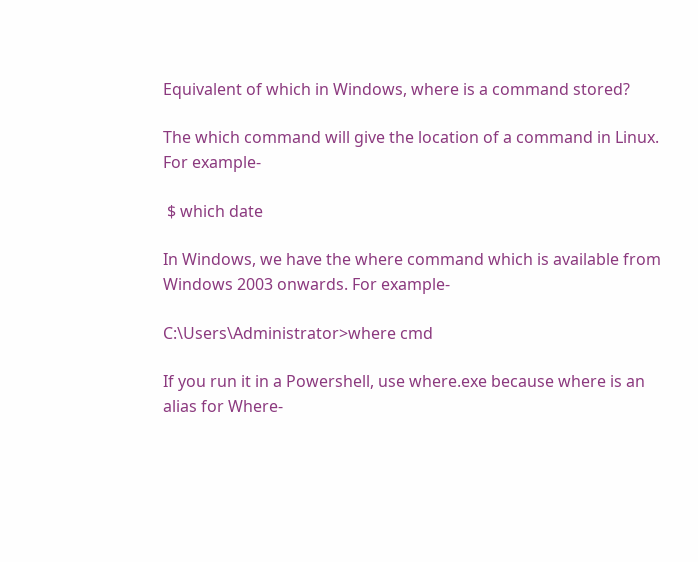Equivalent of which in Windows, where is a command stored?

The which command will give the location of a command in Linux. For example-

 $ which date

In Windows, we have the where command which is available from Windows 2003 onwards. For example-

C:\Users\Administrator>where cmd

If you run it in a Powershell, use where.exe because where is an alias for Where-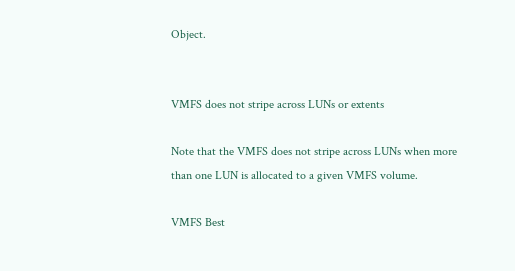Object.


VMFS does not stripe across LUNs or extents

Note that the VMFS does not stripe across LUNs when more
than one LUN is allocated to a given VMFS volume.

VMFS Best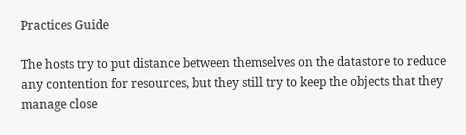Practices Guide

The hosts try to put distance between themselves on the datastore to reduce any contention for resources, but they still try to keep the objects that they manage close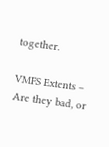together.

VMFS Extents – Are they bad, or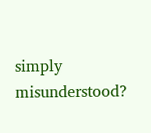simply misunderstood?